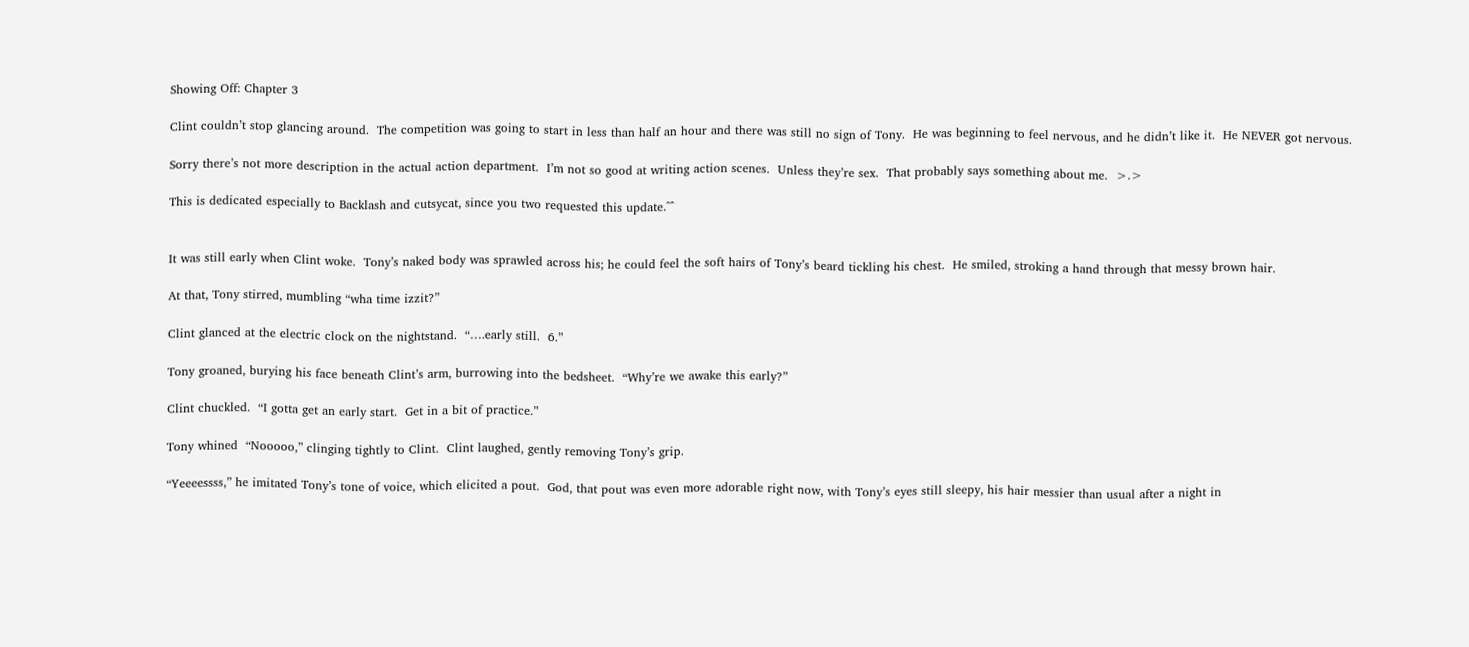Showing Off: Chapter 3

Clint couldn’t stop glancing around.  The competition was going to start in less than half an hour and there was still no sign of Tony.  He was beginning to feel nervous, and he didn’t like it.  He NEVER got nervous.

Sorry there’s not more description in the actual action department.  I’m not so good at writing action scenes.  Unless they’re sex.  That probably says something about me.  >.>

This is dedicated especially to Backlash and cutsycat, since you two requested this update.^^


It was still early when Clint woke.  Tony’s naked body was sprawled across his; he could feel the soft hairs of Tony’s beard tickling his chest.  He smiled, stroking a hand through that messy brown hair.

At that, Tony stirred, mumbling “wha time izzit?”

Clint glanced at the electric clock on the nightstand.  “….early still.  6.”

Tony groaned, burying his face beneath Clint’s arm, burrowing into the bedsheet.  “Why’re we awake this early?”

Clint chuckled.  “I gotta get an early start.  Get in a bit of practice.”

Tony whined  “Nooooo,” clinging tightly to Clint.  Clint laughed, gently removing Tony’s grip.

“Yeeeessss,” he imitated Tony’s tone of voice, which elicited a pout.  God, that pout was even more adorable right now, with Tony’s eyes still sleepy, his hair messier than usual after a night in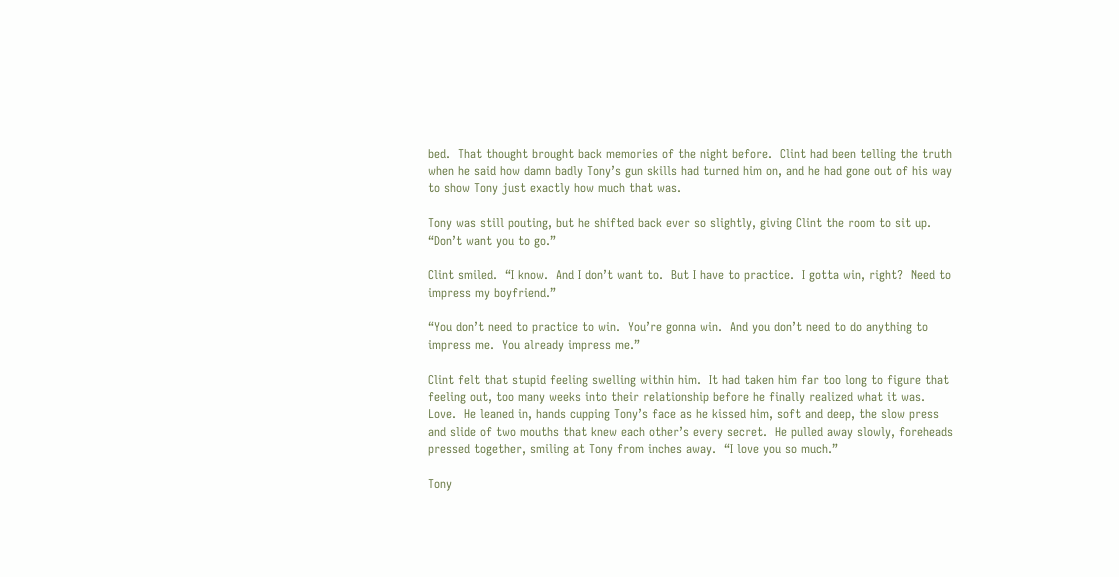bed.  That thought brought back memories of the night before.  Clint had been telling the truth when he said how damn badly Tony’s gun skills had turned him on, and he had gone out of his way to show Tony just exactly how much that was.

Tony was still pouting, but he shifted back ever so slightly, giving Clint the room to sit up.  “Don’t want you to go.”

Clint smiled.  “I know.  And I don’t want to.  But I have to practice.  I gotta win, right?  Need to impress my boyfriend.”

“You don’t need to practice to win.  You’re gonna win.  And you don’t need to do anything to impress me.  You already impress me.”

Clint felt that stupid feeling swelling within him.  It had taken him far too long to figure that feeling out, too many weeks into their relationship before he finally realized what it was.  Love.  He leaned in, hands cupping Tony’s face as he kissed him, soft and deep, the slow press and slide of two mouths that knew each other’s every secret.  He pulled away slowly, foreheads pressed together, smiling at Tony from inches away.  “I love you so much.”

Tony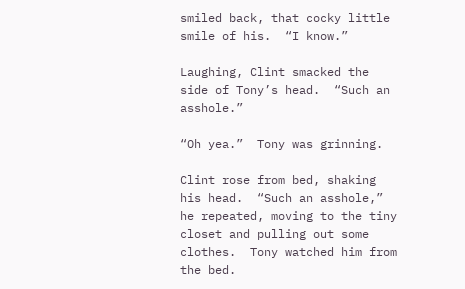smiled back, that cocky little smile of his.  “I know.”

Laughing, Clint smacked the side of Tony’s head.  “Such an asshole.”

“Oh yea.”  Tony was grinning.

Clint rose from bed, shaking his head.  “Such an asshole,” he repeated, moving to the tiny closet and pulling out some clothes.  Tony watched him from the bed.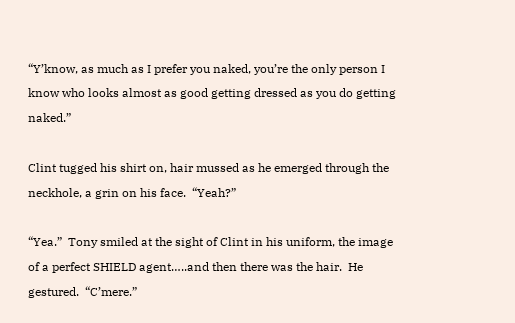“Y’know, as much as I prefer you naked, you’re the only person I know who looks almost as good getting dressed as you do getting naked.”

Clint tugged his shirt on, hair mussed as he emerged through the neckhole, a grin on his face.  “Yeah?”

“Yea.”  Tony smiled at the sight of Clint in his uniform, the image of a perfect SHIELD agent…..and then there was the hair.  He gestured.  “C’mere.”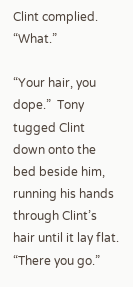Clint complied.  “What.”

“Your hair, you dope.”  Tony tugged Clint down onto the bed beside him, running his hands through Clint’s hair until it lay flat.  “There you go.”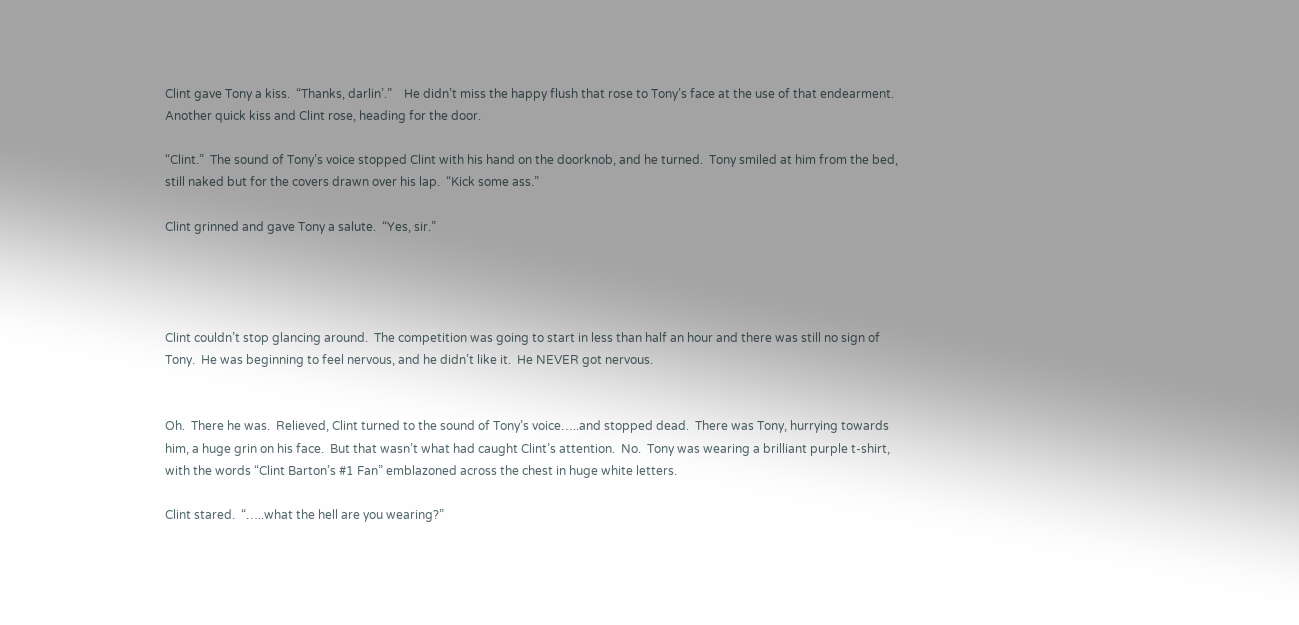Clint gave Tony a kiss.  “Thanks, darlin’.”    He didn’t miss the happy flush that rose to Tony’s face at the use of that endearment.  Another quick kiss and Clint rose, heading for the door.

“Clint.”  The sound of Tony’s voice stopped Clint with his hand on the doorknob, and he turned.  Tony smiled at him from the bed, still naked but for the covers drawn over his lap.  “Kick some ass.”

Clint grinned and gave Tony a salute.  “Yes, sir.”




Clint couldn’t stop glancing around.  The competition was going to start in less than half an hour and there was still no sign of Tony.  He was beginning to feel nervous, and he didn’t like it.  He NEVER got nervous.


Oh.  There he was.  Relieved, Clint turned to the sound of Tony’s voice…..and stopped dead.  There was Tony, hurrying towards him, a huge grin on his face.  But that wasn’t what had caught Clint’s attention.  No.  Tony was wearing a brilliant purple t-shirt, with the words “Clint Barton’s #1 Fan” emblazoned across the chest in huge white letters.

Clint stared.  “…..what the hell are you wearing?”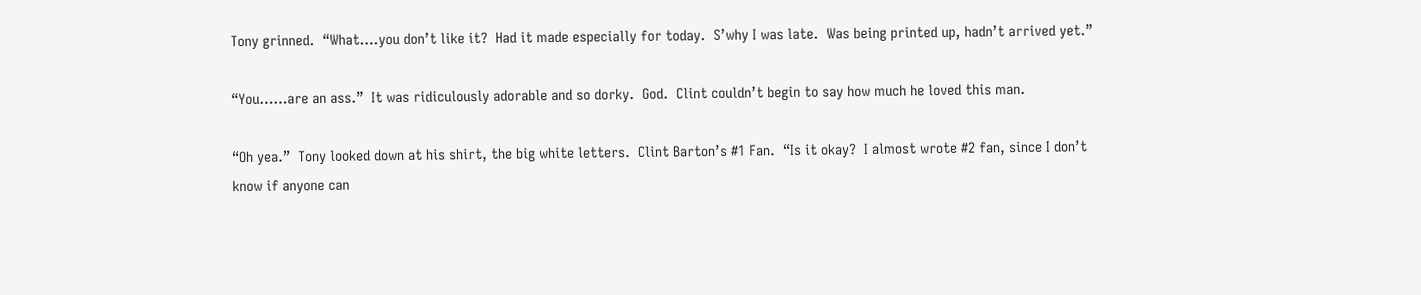Tony grinned.  “What….you don’t like it?  Had it made especially for today.  S’why I was late.  Was being printed up, hadn’t arrived yet.”

“You……are an ass.”  It was ridiculously adorable and so dorky.  God.  Clint couldn’t begin to say how much he loved this man.

“Oh yea.”  Tony looked down at his shirt, the big white letters.  Clint Barton’s #1 Fan.  “Is it okay?  I almost wrote #2 fan, since I don’t know if anyone can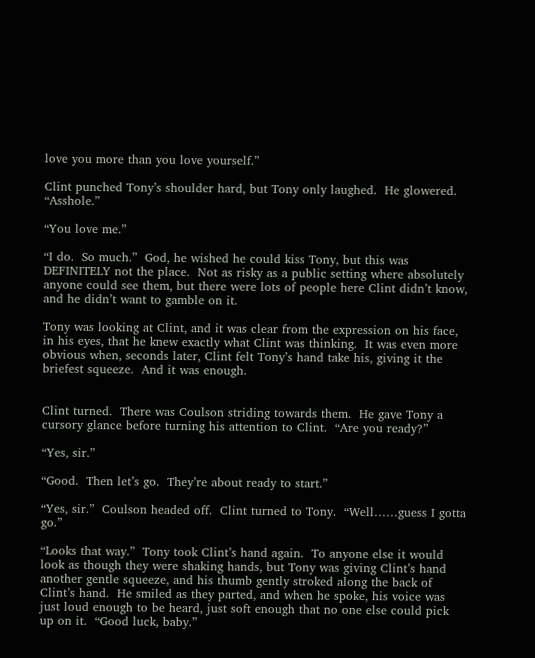love you more than you love yourself.”

Clint punched Tony’s shoulder hard, but Tony only laughed.  He glowered.  “Asshole.”

“You love me.”

“I do.  So much.”  God, he wished he could kiss Tony, but this was DEFINITELY not the place.  Not as risky as a public setting where absolutely anyone could see them, but there were lots of people here Clint didn’t know, and he didn’t want to gamble on it.

Tony was looking at Clint, and it was clear from the expression on his face, in his eyes, that he knew exactly what Clint was thinking.  It was even more obvious when, seconds later, Clint felt Tony’s hand take his, giving it the briefest squeeze.  And it was enough.


Clint turned.  There was Coulson striding towards them.  He gave Tony a cursory glance before turning his attention to Clint.  “Are you ready?”

“Yes, sir.”

“Good.  Then let’s go.  They’re about ready to start.”

“Yes, sir.”  Coulson headed off.  Clint turned to Tony.  “Well……guess I gotta go.”

“Looks that way.”  Tony took Clint’s hand again.  To anyone else it would look as though they were shaking hands, but Tony was giving Clint’s hand another gentle squeeze, and his thumb gently stroked along the back of Clint’s hand.  He smiled as they parted, and when he spoke, his voice was just loud enough to be heard, just soft enough that no one else could pick up on it.  “Good luck, baby.”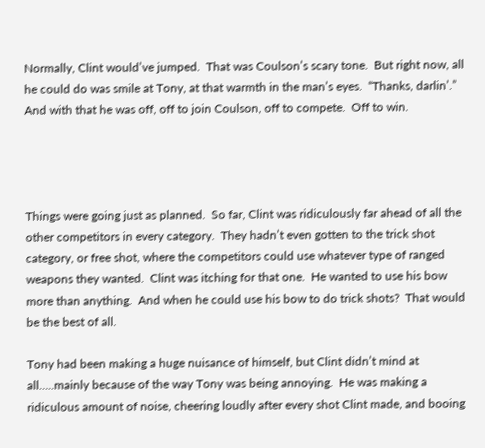Normally, Clint would’ve jumped.  That was Coulson’s scary tone.  But right now, all he could do was smile at Tony, at that warmth in the man’s eyes.  “Thanks, darlin’.”  And with that he was off, off to join Coulson, off to compete.  Off to win.




Things were going just as planned.  So far, Clint was ridiculously far ahead of all the other competitors in every category.  They hadn’t even gotten to the trick shot category, or free shot, where the competitors could use whatever type of ranged weapons they wanted.  Clint was itching for that one.  He wanted to use his bow more than anything.  And when he could use his bow to do trick shots?  That would be the best of all.

Tony had been making a huge nuisance of himself, but Clint didn’t mind at all…..mainly because of the way Tony was being annoying.  He was making a ridiculous amount of noise, cheering loudly after every shot Clint made, and booing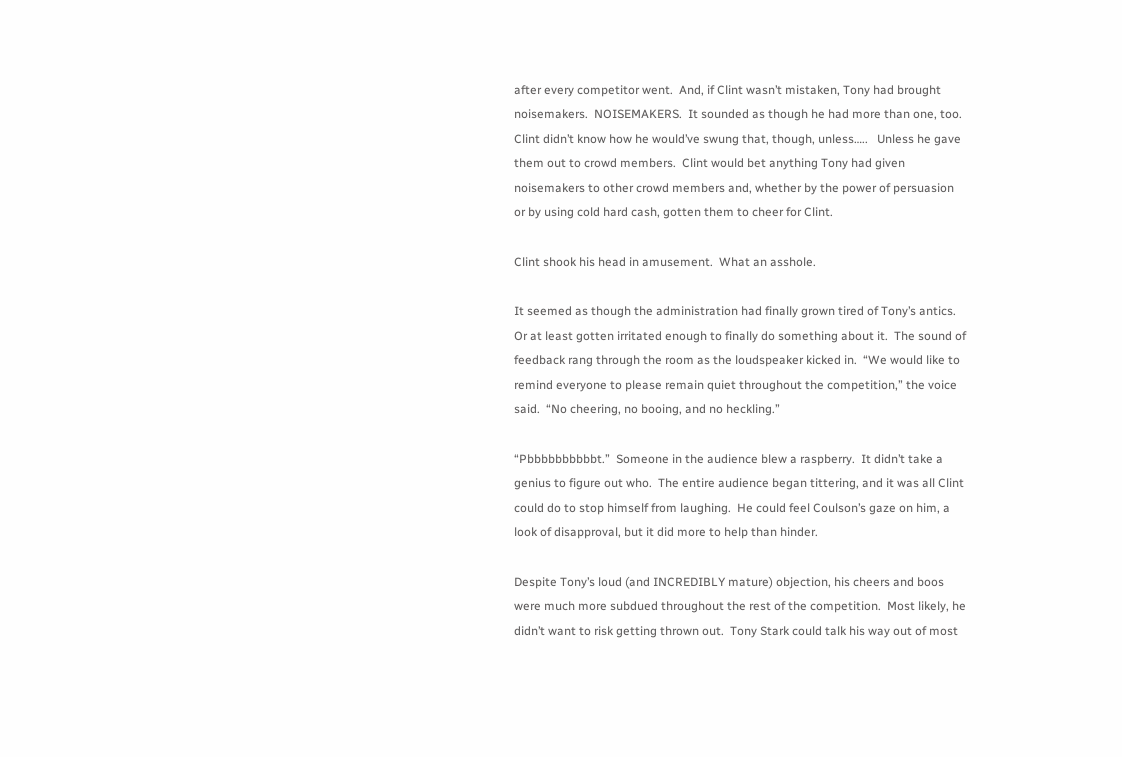after every competitor went.  And, if Clint wasn’t mistaken, Tony had brought noisemakers.  NOISEMAKERS.  It sounded as though he had more than one, too.  Clint didn’t know how he would’ve swung that, though, unless…..   Unless he gave them out to crowd members.  Clint would bet anything Tony had given noisemakers to other crowd members and, whether by the power of persuasion or by using cold hard cash, gotten them to cheer for Clint.

Clint shook his head in amusement.  What an asshole.

It seemed as though the administration had finally grown tired of Tony’s antics.  Or at least gotten irritated enough to finally do something about it.  The sound of feedback rang through the room as the loudspeaker kicked in.  “We would like to remind everyone to please remain quiet throughout the competition,” the voice said.  “No cheering, no booing, and no heckling.”

“Pbbbbbbbbbbt.”  Someone in the audience blew a raspberry.  It didn’t take a genius to figure out who.  The entire audience began tittering, and it was all Clint could do to stop himself from laughing.  He could feel Coulson’s gaze on him, a look of disapproval, but it did more to help than hinder.

Despite Tony’s loud (and INCREDIBLY mature) objection, his cheers and boos were much more subdued throughout the rest of the competition.  Most likely, he didn’t want to risk getting thrown out.  Tony Stark could talk his way out of most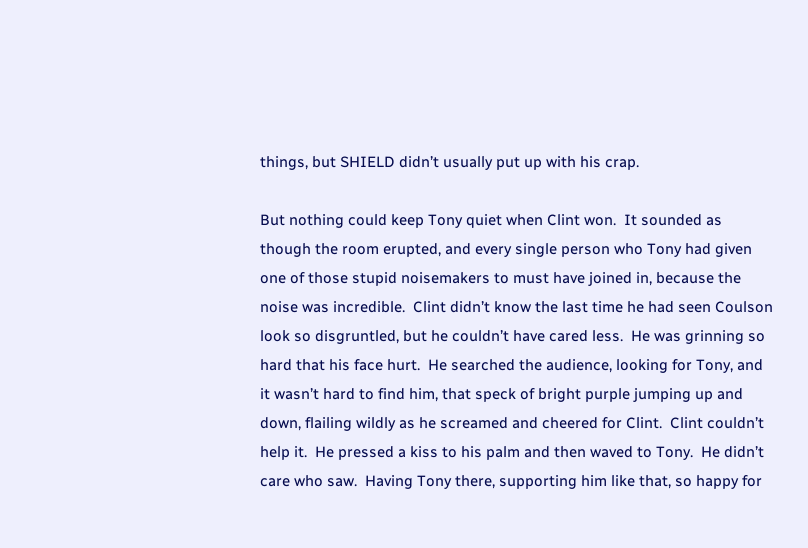things, but SHIELD didn’t usually put up with his crap.

But nothing could keep Tony quiet when Clint won.  It sounded as though the room erupted, and every single person who Tony had given one of those stupid noisemakers to must have joined in, because the noise was incredible.  Clint didn’t know the last time he had seen Coulson look so disgruntled, but he couldn’t have cared less.  He was grinning so hard that his face hurt.  He searched the audience, looking for Tony, and it wasn’t hard to find him, that speck of bright purple jumping up and down, flailing wildly as he screamed and cheered for Clint.  Clint couldn’t help it.  He pressed a kiss to his palm and then waved to Tony.  He didn’t care who saw.  Having Tony there, supporting him like that, so happy for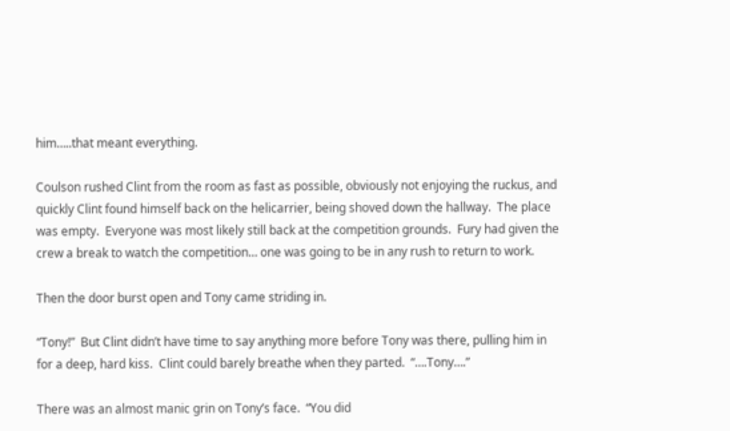him…..that meant everything.

Coulson rushed Clint from the room as fast as possible, obviously not enjoying the ruckus, and quickly Clint found himself back on the helicarrier, being shoved down the hallway.  The place was empty.  Everyone was most likely still back at the competition grounds.  Fury had given the crew a break to watch the competition… one was going to be in any rush to return to work.

Then the door burst open and Tony came striding in.

“Tony!”  But Clint didn’t have time to say anything more before Tony was there, pulling him in for a deep, hard kiss.  Clint could barely breathe when they parted.  “….Tony….”

There was an almost manic grin on Tony’s face.  “You did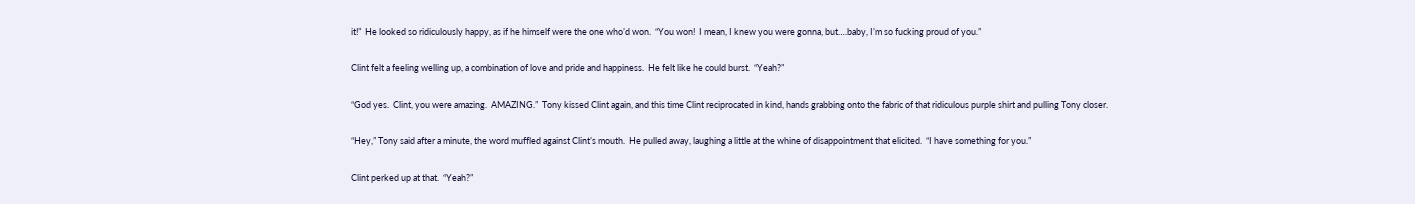it!”  He looked so ridiculously happy, as if he himself were the one who’d won.  “You won!  I mean, I knew you were gonna, but….baby, I’m so fucking proud of you.”

Clint felt a feeling welling up, a combination of love and pride and happiness.  He felt like he could burst.  “Yeah?”

“God yes.  Clint, you were amazing.  AMAZING.”  Tony kissed Clint again, and this time Clint reciprocated in kind, hands grabbing onto the fabric of that ridiculous purple shirt and pulling Tony closer.

“Hey,” Tony said after a minute, the word muffled against Clint’s mouth.  He pulled away, laughing a little at the whine of disappointment that elicited.  “I have something for you.”

Clint perked up at that.  “Yeah?”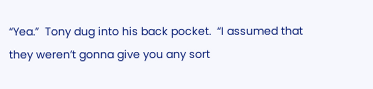“Yea.”  Tony dug into his back pocket.  “I assumed that they weren’t gonna give you any sort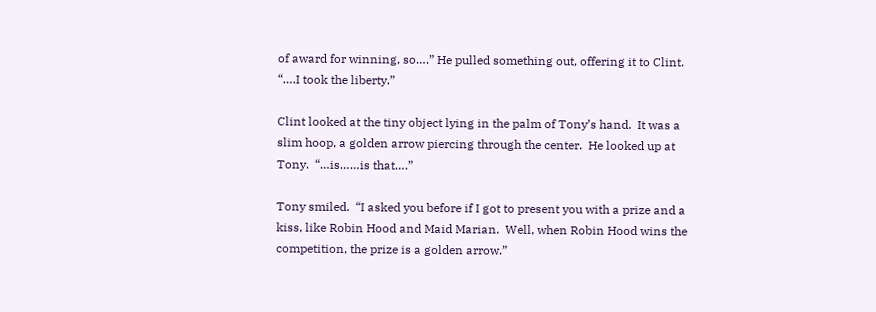of award for winning, so….” He pulled something out, offering it to Clint.  “….I took the liberty.”

Clint looked at the tiny object lying in the palm of Tony’s hand.  It was a slim hoop, a golden arrow piercing through the center.  He looked up at Tony.  “…is……is that….”

Tony smiled.  “I asked you before if I got to present you with a prize and a kiss, like Robin Hood and Maid Marian.  Well, when Robin Hood wins the competition, the prize is a golden arrow.”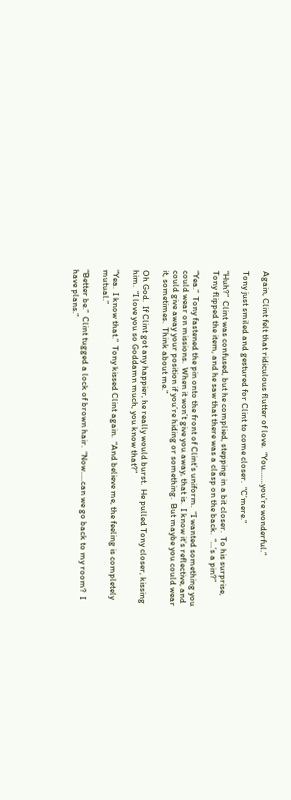Again, Clint felt that ridiculous flutter of love.  “You…….you’re wonderful.”

Tony just smiled and gestured for Clint to come closer.  “C’mere.”

“Huh?”  Clint was confused, but he complied, stepping in a bit closer.  To his surprise, Tony flipped the item, and he saw that there was a clasp on the back.  “…’s a pin?”

“Yea.”  Tony fastened the pin onto the front of Clint’s uniform.  “I wanted something you could wear on missions.  When it won’t give you away, that is.  I know it’s reflective, and could give away your position if you’re hiding or something.  But maybe you could wear it, sometimes.  Think about me.”

Oh God.  If Clint got any happier, he really would burst.  He pulled Tony closer, kissing him.  “I love you so Goddamn much, you know that?”

“Yea.  I know that.”  Tony kissed Clint again.  “And believe me, the feeling is completely mutual.”

“Better be.”  Clint tugged a lock of brown hair.  “Now…..can we go back to my room?  I have plans.”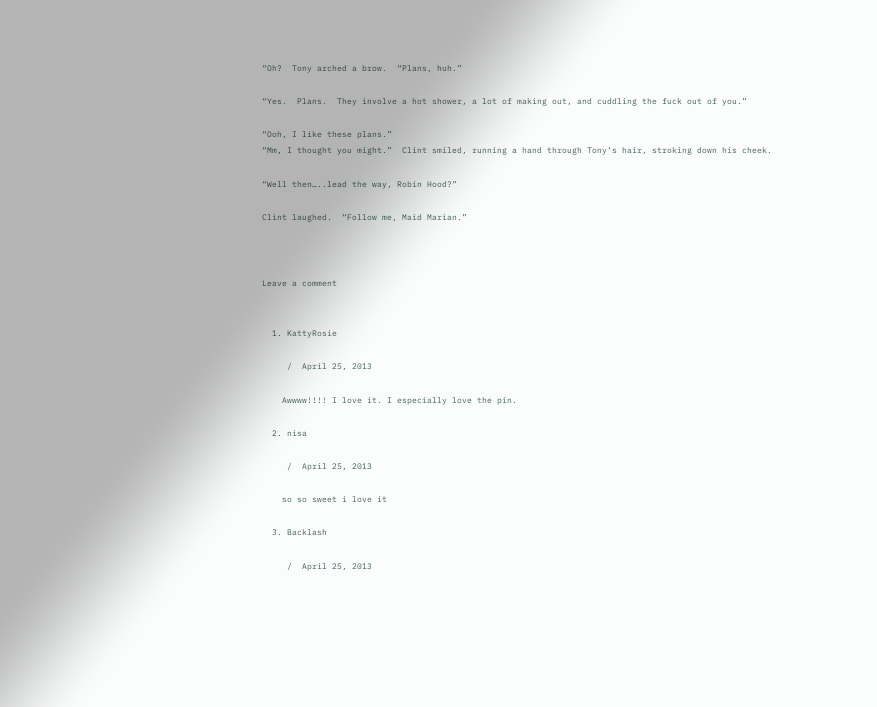“Oh?  Tony arched a brow.  “Plans, huh.”

“Yes.  Plans.  They involve a hot shower, a lot of making out, and cuddling the fuck out of you.”

“Ooh, I like these plans.”
“Mm, I thought you might.”  Clint smiled, running a hand through Tony’s hair, stroking down his cheek.

“Well then…..lead the way, Robin Hood?”

Clint laughed.  “Follow me, Maid Marian.”



Leave a comment


  1. KattyRosie

     /  April 25, 2013

    Awwww!!!! I love it. I especially love the pin.

  2. nisa

     /  April 25, 2013

    so so sweet i love it

  3. Backlash

     /  April 25, 2013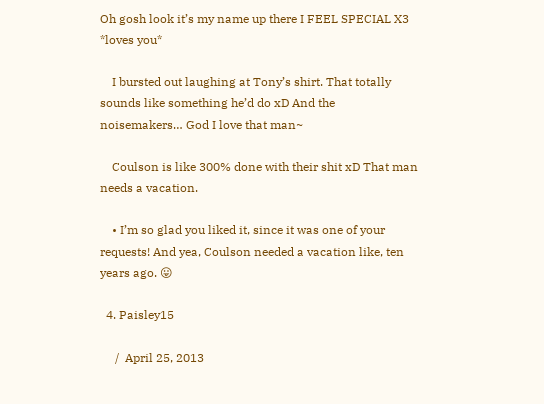Oh gosh look it’s my name up there I FEEL SPECIAL X3 *loves you*

    I bursted out laughing at Tony’s shirt. That totally sounds like something he’d do xD And the noisemakers… God I love that man~

    Coulson is like 300% done with their shit xD That man needs a vacation.

    • I’m so glad you liked it, since it was one of your requests! And yea, Coulson needed a vacation like, ten years ago. 😛

  4. Paisley15

     /  April 25, 2013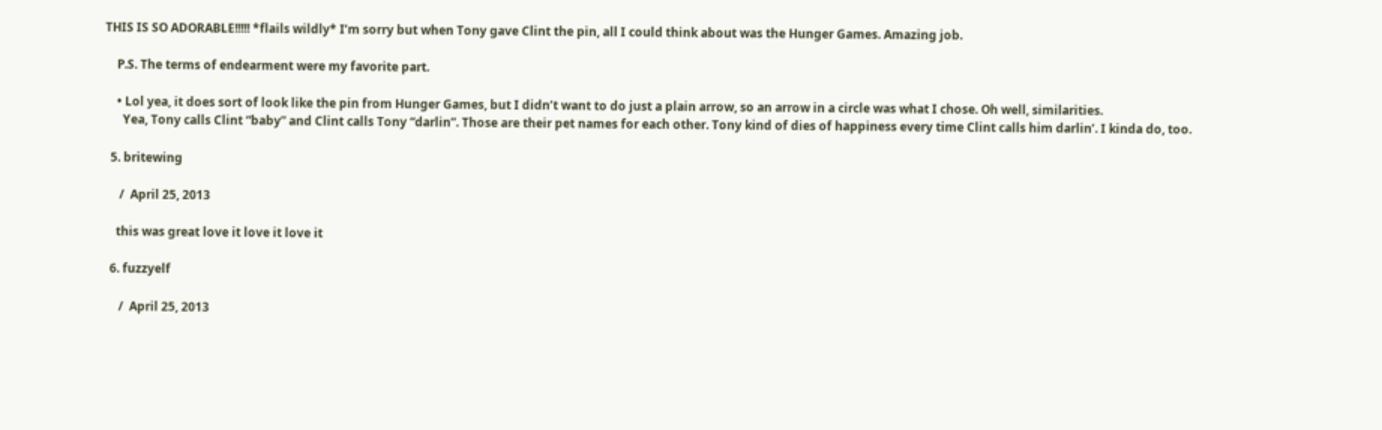THIS IS SO ADORABLE!!!!! *flails wildly* I’m sorry but when Tony gave Clint the pin, all I could think about was the Hunger Games. Amazing job.

    P.S. The terms of endearment were my favorite part.

    • Lol yea, it does sort of look like the pin from Hunger Games, but I didn’t want to do just a plain arrow, so an arrow in a circle was what I chose. Oh well, similarities.
      Yea, Tony calls Clint “baby” and Clint calls Tony “darlin”. Those are their pet names for each other. Tony kind of dies of happiness every time Clint calls him darlin’. I kinda do, too.

  5. britewing

     /  April 25, 2013

    this was great love it love it love it

  6. fuzzyelf

     /  April 25, 2013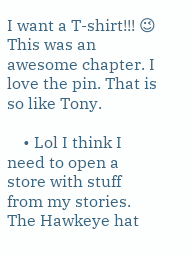I want a T-shirt!!! 😉 This was an awesome chapter. I love the pin. That is so like Tony.

    • Lol I think I need to open a store with stuff from my stories. The Hawkeye hat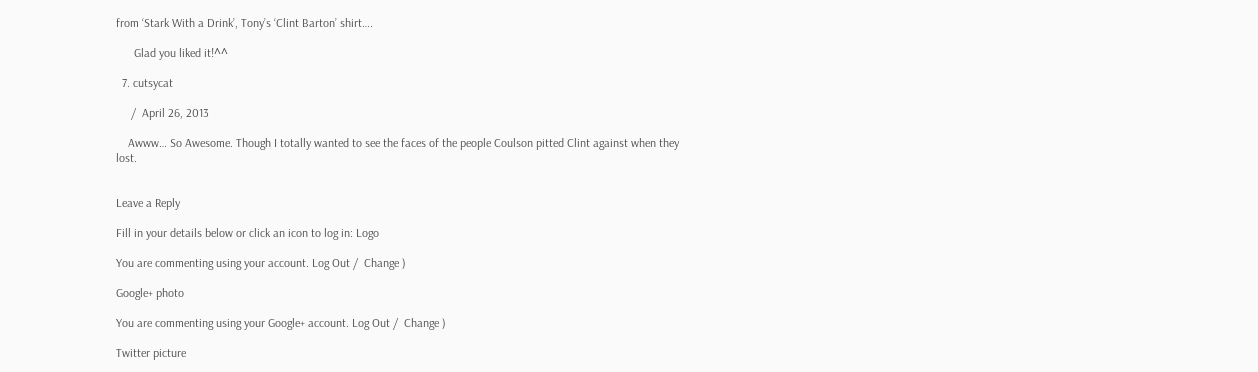from ‘Stark With a Drink’, Tony’s ‘Clint Barton’ shirt….

      Glad you liked it!^^

  7. cutsycat

     /  April 26, 2013

    Awww… So Awesome. Though I totally wanted to see the faces of the people Coulson pitted Clint against when they lost.


Leave a Reply

Fill in your details below or click an icon to log in: Logo

You are commenting using your account. Log Out /  Change )

Google+ photo

You are commenting using your Google+ account. Log Out /  Change )

Twitter picture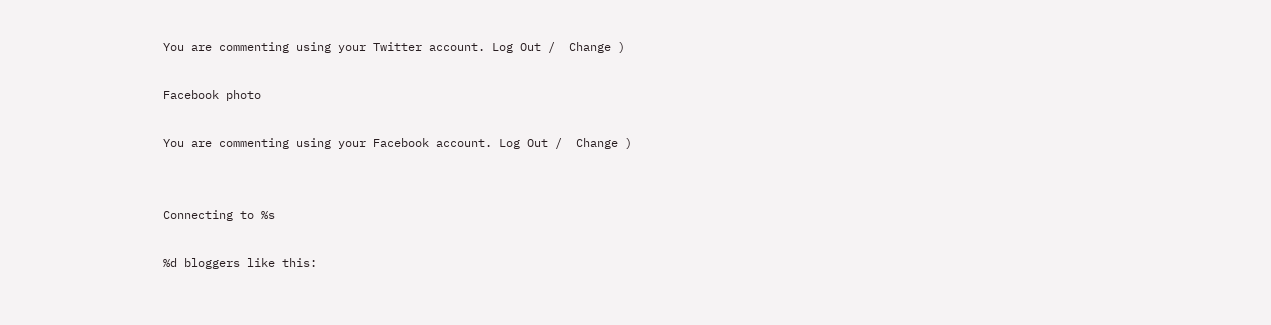You are commenting using your Twitter account. Log Out /  Change )

Facebook photo

You are commenting using your Facebook account. Log Out /  Change )


Connecting to %s

%d bloggers like this: